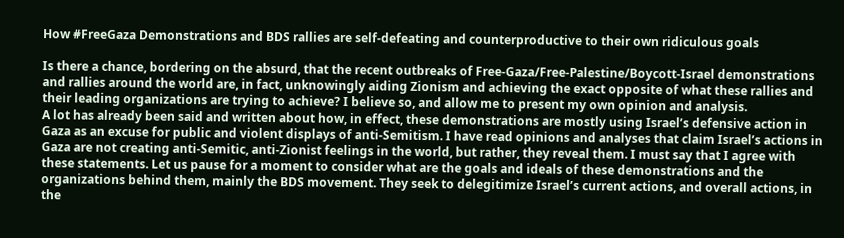How #FreeGaza Demonstrations and BDS rallies are self-defeating and counterproductive to their own ridiculous goals

Is there a chance, bordering on the absurd, that the recent outbreaks of Free-Gaza/Free-Palestine/Boycott-Israel demonstrations and rallies around the world are, in fact, unknowingly aiding Zionism and achieving the exact opposite of what these rallies and their leading organizations are trying to achieve? I believe so, and allow me to present my own opinion and analysis.
A lot has already been said and written about how, in effect, these demonstrations are mostly using Israel’s defensive action in Gaza as an excuse for public and violent displays of anti-Semitism. I have read opinions and analyses that claim Israel’s actions in Gaza are not creating anti-Semitic, anti-Zionist feelings in the world, but rather, they reveal them. I must say that I agree with these statements. Let us pause for a moment to consider what are the goals and ideals of these demonstrations and the organizations behind them, mainly the BDS movement. They seek to delegitimize Israel’s current actions, and overall actions, in the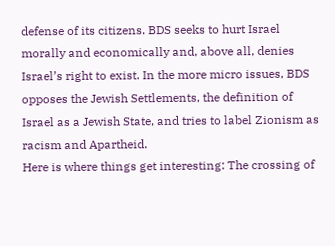defense of its citizens. BDS seeks to hurt Israel morally and economically and, above all, denies Israel’s right to exist. In the more micro issues, BDS opposes the Jewish Settlements, the definition of Israel as a Jewish State, and tries to label Zionism as racism and Apartheid.
Here is where things get interesting: The crossing of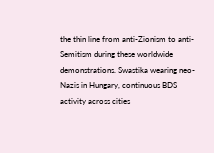the thin line from anti-Zionism to anti-Semitism during these worldwide demonstrations. Swastika wearing neo-Nazis in Hungary, continuous BDS activity across cities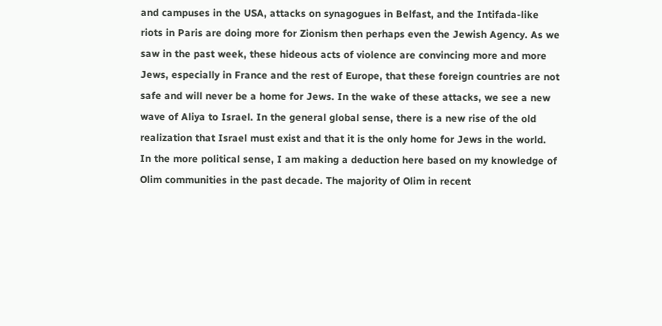and campuses in the USA, attacks on synagogues in Belfast, and the Intifada-like riots in Paris are doing more for Zionism then perhaps even the Jewish Agency. As we saw in the past week, these hideous acts of violence are convincing more and more Jews, especially in France and the rest of Europe, that these foreign countries are not safe and will never be a home for Jews. In the wake of these attacks, we see a new wave of Aliya to Israel. In the general global sense, there is a new rise of the old realization that Israel must exist and that it is the only home for Jews in the world.
In the more political sense, I am making a deduction here based on my knowledge of Olim communities in the past decade. The majority of Olim in recent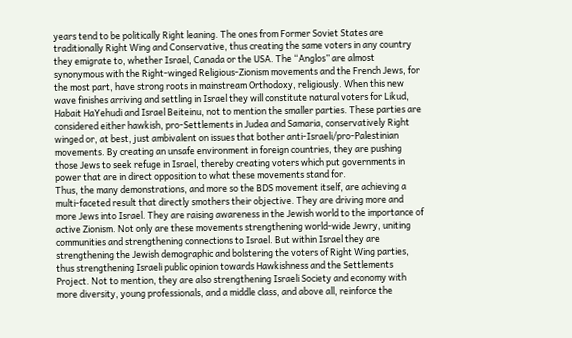years tend to be politically Right leaning. The ones from Former Soviet States are traditionally Right Wing and Conservative, thus creating the same voters in any country they emigrate to, whether Israel, Canada or the USA. The “Anglos” are almost synonymous with the Right-winged Religious-Zionism movements and the French Jews, for the most part, have strong roots in mainstream Orthodoxy, religiously. When this new wave finishes arriving and settling in Israel they will constitute natural voters for Likud, Habait HaYehudi and Israel Beiteinu, not to mention the smaller parties. These parties are considered either hawkish, pro-Settlements in Judea and Samaria, conservatively Right winged or, at best, just ambivalent on issues that bother anti-Israeli/pro-Palestinian movements. By creating an unsafe environment in foreign countries, they are pushing those Jews to seek refuge in Israel, thereby creating voters which put governments in power that are in direct opposition to what these movements stand for.
Thus, the many demonstrations, and more so the BDS movement itself, are achieving a multi-faceted result that directly smothers their objective. They are driving more and more Jews into Israel. They are raising awareness in the Jewish world to the importance of active Zionism. Not only are these movements strengthening world-wide Jewry, uniting communities and strengthening connections to Israel. But within Israel they are strengthening the Jewish demographic and bolstering the voters of Right Wing parties, thus strengthening Israeli public opinion towards Hawkishness and the Settlements Project. Not to mention, they are also strengthening Israeli Society and economy with more diversity, young professionals, and a middle class, and above all, reinforce the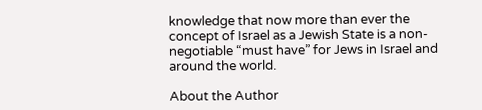knowledge that now more than ever the concept of Israel as a Jewish State is a non-negotiable “must have” for Jews in Israel and around the world.

About the Author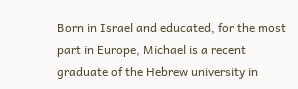Born in Israel and educated, for the most part in Europe, Michael is a recent graduate of the Hebrew university in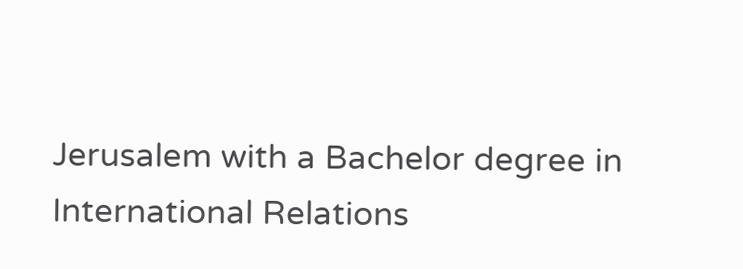Jerusalem with a Bachelor degree in International Relations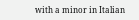with a minor in Italian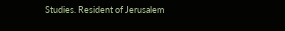Studies. Resident of Jerusalem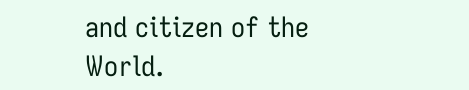and citizen of the World.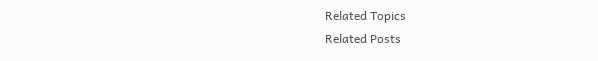Related Topics
Related Posts